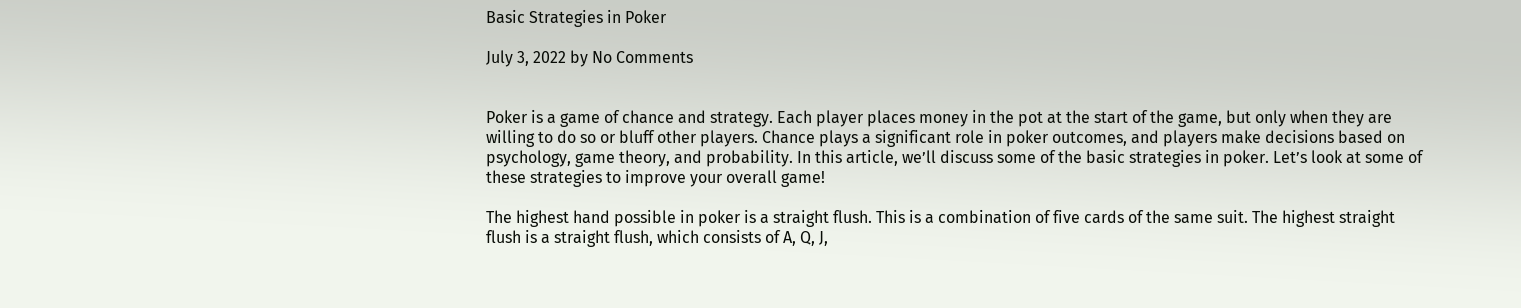Basic Strategies in Poker

July 3, 2022 by No Comments


Poker is a game of chance and strategy. Each player places money in the pot at the start of the game, but only when they are willing to do so or bluff other players. Chance plays a significant role in poker outcomes, and players make decisions based on psychology, game theory, and probability. In this article, we’ll discuss some of the basic strategies in poker. Let’s look at some of these strategies to improve your overall game!

The highest hand possible in poker is a straight flush. This is a combination of five cards of the same suit. The highest straight flush is a straight flush, which consists of A, Q, J,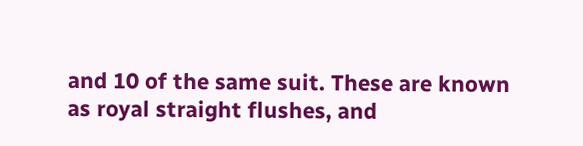and 10 of the same suit. These are known as royal straight flushes, and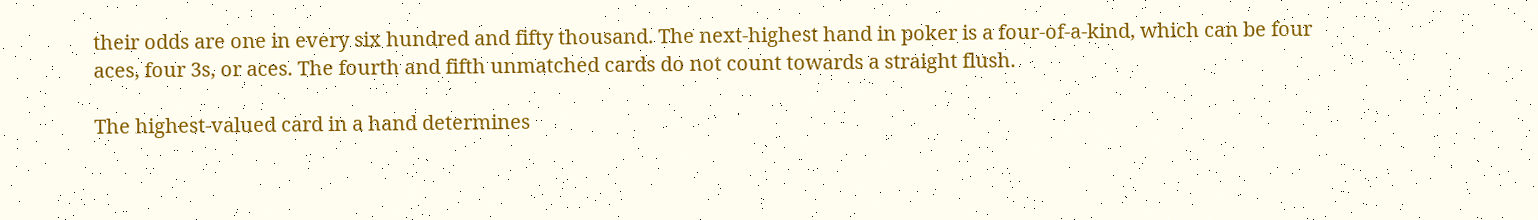their odds are one in every six hundred and fifty thousand. The next-highest hand in poker is a four-of-a-kind, which can be four aces, four 3s, or aces. The fourth and fifth unmatched cards do not count towards a straight flush.

The highest-valued card in a hand determines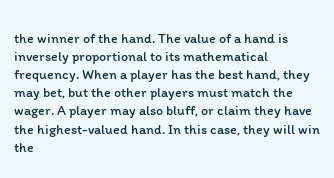the winner of the hand. The value of a hand is inversely proportional to its mathematical frequency. When a player has the best hand, they may bet, but the other players must match the wager. A player may also bluff, or claim they have the highest-valued hand. In this case, they will win the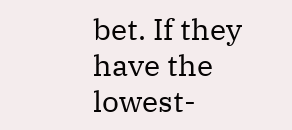bet. If they have the lowest-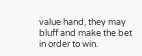value hand, they may bluff and make the bet in order to win.